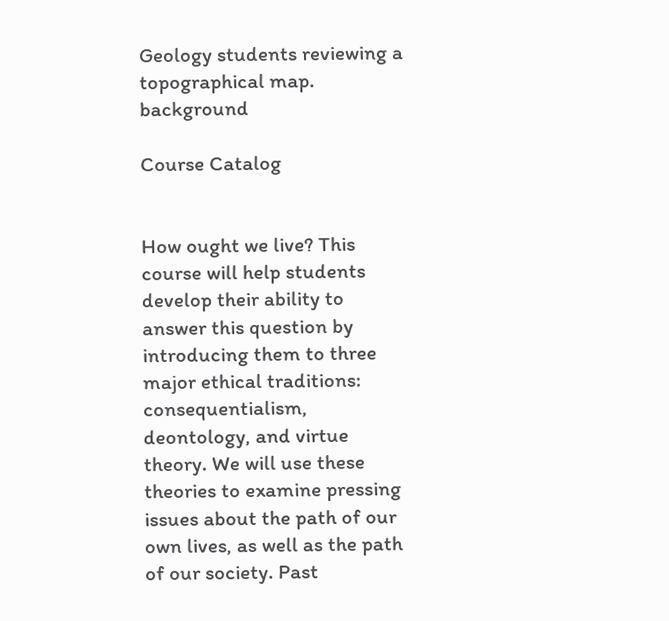Geology students reviewing a topographical map. background

Course Catalog


How ought we live? This course will help students develop their ability to answer this question by introducing them to three major ethical traditions: consequentialism, deontology, and virtue theory. We will use these theories to examine pressing issues about the path of our own lives, as well as the path of our society. Past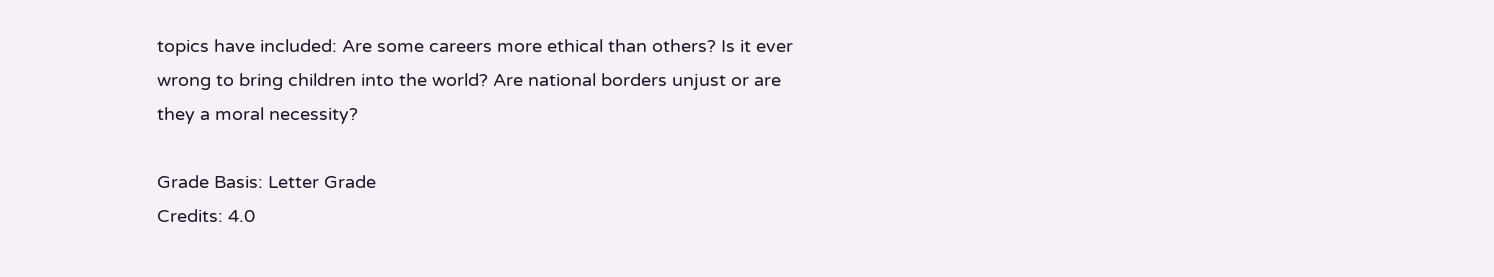topics have included: Are some careers more ethical than others? Is it ever wrong to bring children into the world? Are national borders unjust or are they a moral necessity?

Grade Basis: Letter Grade
Credits: 4.0